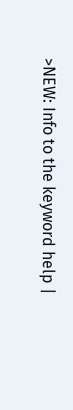>NEW: Info to the keyword help |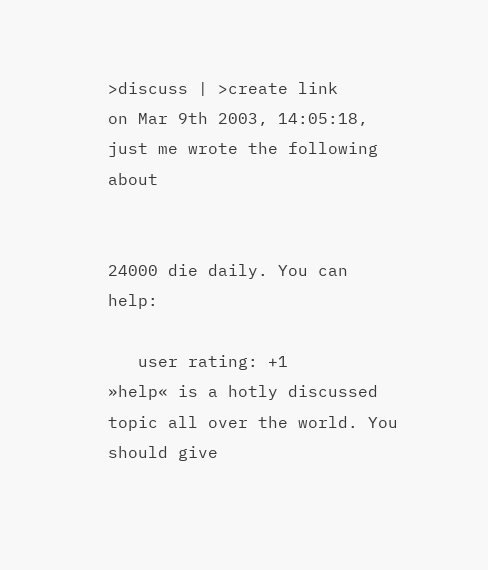>discuss | >create link
on Mar 9th 2003, 14:05:18, just me wrote the following about


24000 die daily. You can help:

   user rating: +1
»help« is a hotly discussed topic all over the world. You should give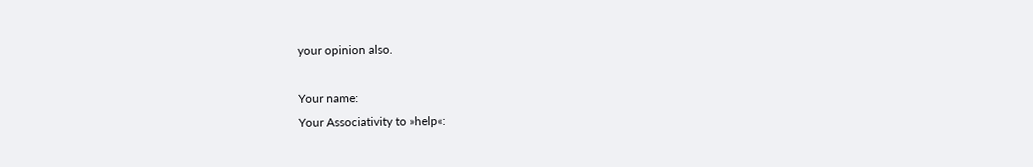your opinion also.

Your name:
Your Associativity to »help«: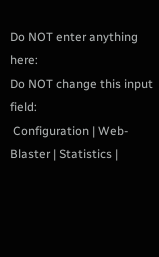Do NOT enter anything here:
Do NOT change this input field:
 Configuration | Web-Blaster | Statistics |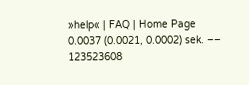»help« | FAQ | Home Page
0.0037 (0.0021, 0.0002) sek. –– 123523608